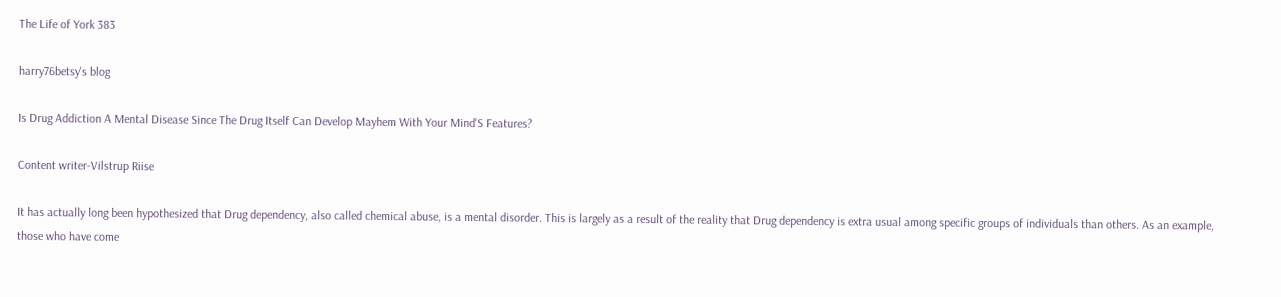The Life of York 383

harry76betsy's blog

Is Drug Addiction A Mental Disease Since The Drug Itself Can Develop Mayhem With Your Mind'S Features?

Content writer-Vilstrup Riise

It has actually long been hypothesized that Drug dependency, also called chemical abuse, is a mental disorder. This is largely as a result of the reality that Drug dependency is extra usual among specific groups of individuals than others. As an example, those who have come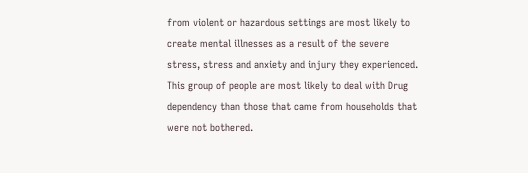from violent or hazardous settings are most likely to create mental illnesses as a result of the severe stress, stress and anxiety and injury they experienced. This group of people are most likely to deal with Drug dependency than those that came from households that were not bothered.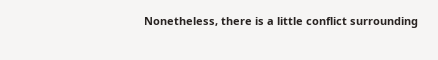Nonetheless, there is a little conflict surrounding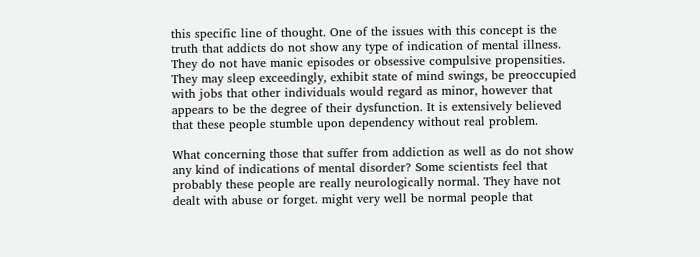this specific line of thought. One of the issues with this concept is the truth that addicts do not show any type of indication of mental illness. They do not have manic episodes or obsessive compulsive propensities. They may sleep exceedingly, exhibit state of mind swings, be preoccupied with jobs that other individuals would regard as minor, however that appears to be the degree of their dysfunction. It is extensively believed that these people stumble upon dependency without real problem.

What concerning those that suffer from addiction as well as do not show any kind of indications of mental disorder? Some scientists feel that probably these people are really neurologically normal. They have not dealt with abuse or forget. might very well be normal people that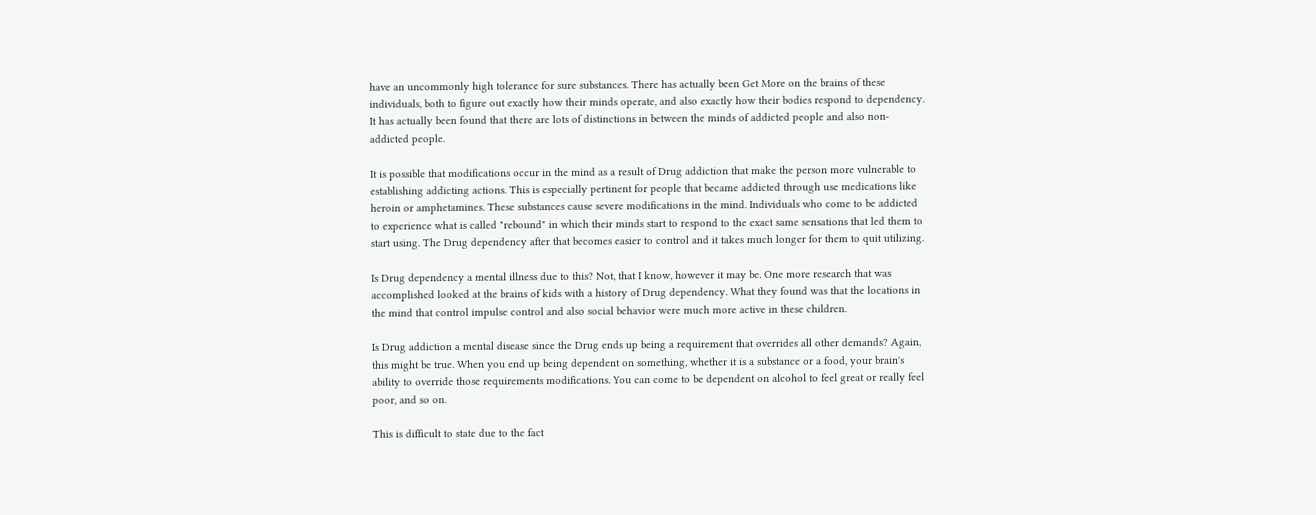have an uncommonly high tolerance for sure substances. There has actually been Get More on the brains of these individuals, both to figure out exactly how their minds operate, and also exactly how their bodies respond to dependency. It has actually been found that there are lots of distinctions in between the minds of addicted people and also non-addicted people.

It is possible that modifications occur in the mind as a result of Drug addiction that make the person more vulnerable to establishing addicting actions. This is especially pertinent for people that became addicted through use medications like heroin or amphetamines. These substances cause severe modifications in the mind. Individuals who come to be addicted to experience what is called "rebound" in which their minds start to respond to the exact same sensations that led them to start using. The Drug dependency after that becomes easier to control and it takes much longer for them to quit utilizing.

Is Drug dependency a mental illness due to this? Not, that I know, however it may be. One more research that was accomplished looked at the brains of kids with a history of Drug dependency. What they found was that the locations in the mind that control impulse control and also social behavior were much more active in these children.

Is Drug addiction a mental disease since the Drug ends up being a requirement that overrides all other demands? Again, this might be true. When you end up being dependent on something, whether it is a substance or a food, your brain's ability to override those requirements modifications. You can come to be dependent on alcohol to feel great or really feel poor, and so on.

This is difficult to state due to the fact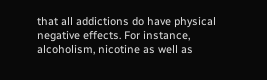that all addictions do have physical negative effects. For instance, alcoholism, nicotine as well as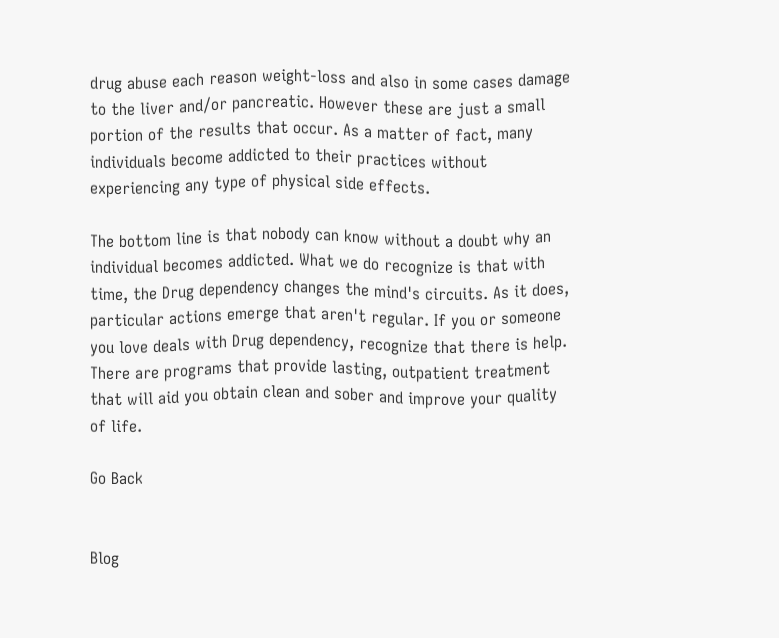drug abuse each reason weight-loss and also in some cases damage to the liver and/or pancreatic. However these are just a small portion of the results that occur. As a matter of fact, many individuals become addicted to their practices without experiencing any type of physical side effects.

The bottom line is that nobody can know without a doubt why an individual becomes addicted. What we do recognize is that with time, the Drug dependency changes the mind's circuits. As it does, particular actions emerge that aren't regular. If you or someone you love deals with Drug dependency, recognize that there is help. There are programs that provide lasting, outpatient treatment that will aid you obtain clean and sober and improve your quality of life.

Go Back


Blog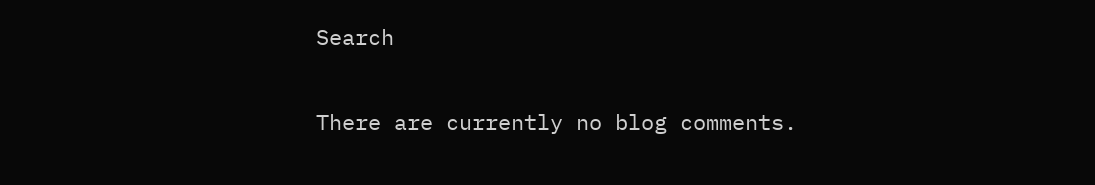Search


There are currently no blog comments.